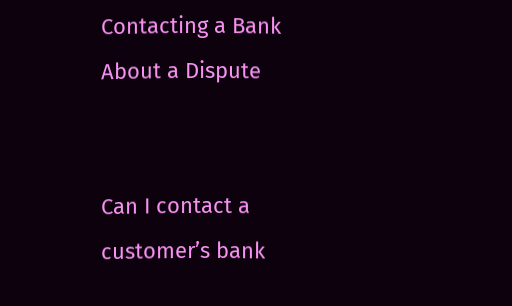Contacting a Bank About a Dispute


Can I contact a customer’s bank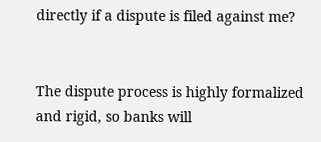directly if a dispute is filed against me?


The dispute process is highly formalized and rigid, so banks will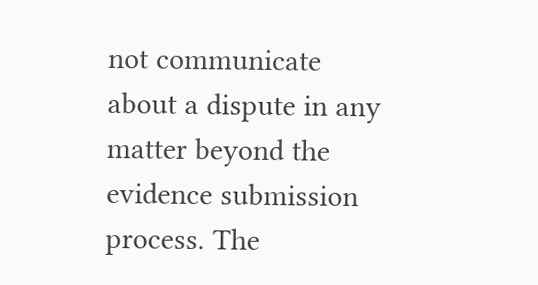not communicate about a dispute in any matter beyond the evidence submission process. The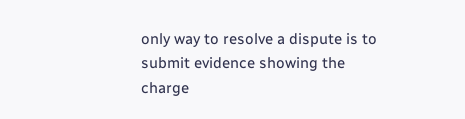only way to resolve a dispute is to submit evidence showing the charge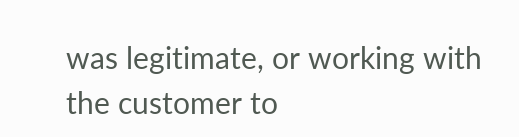was legitimate, or working with the customer to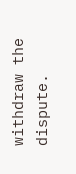withdraw the dispute.